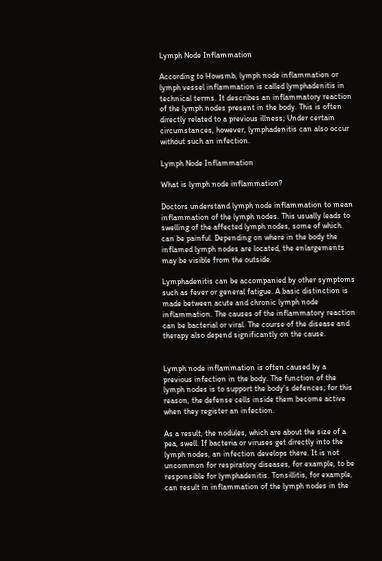Lymph Node Inflammation

According to Howsmb, lymph node inflammation or lymph vessel inflammation is called lymphadenitis in technical terms. It describes an inflammatory reaction of the lymph nodes present in the body. This is often directly related to a previous illness; Under certain circumstances, however, lymphadenitis can also occur without such an infection.

Lymph Node Inflammation

What is lymph node inflammation?

Doctors understand lymph node inflammation to mean inflammation of the lymph nodes. This usually leads to swelling of the affected lymph nodes, some of which can be painful. Depending on where in the body the inflamed lymph nodes are located, the enlargements may be visible from the outside.

Lymphadenitis can be accompanied by other symptoms such as fever or general fatigue. A basic distinction is made between acute and chronic lymph node inflammation. The causes of the inflammatory reaction can be bacterial or viral. The course of the disease and therapy also depend significantly on the cause.


Lymph node inflammation is often caused by a previous infection in the body. The function of the lymph nodes is to support the body’s defences; for this reason, the defense cells inside them become active when they register an infection.

As a result, the nodules, which are about the size of a pea, swell. If bacteria or viruses get directly into the lymph nodes, an infection develops there. It is not uncommon for respiratory diseases, for example, to be responsible for lymphadenitis. Tonsillitis, for example, can result in inflammation of the lymph nodes in the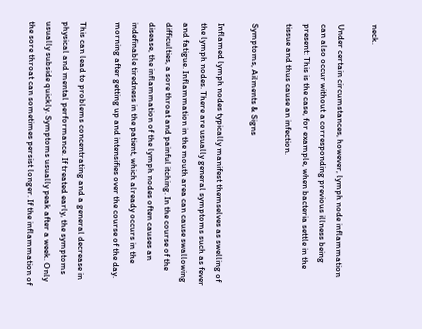neck.

Under certain circumstances, however, lymph node inflammation can also occur without a corresponding previous illness being present: This is the case, for example, when bacteria settle in the tissue and thus cause an infection.

Symptoms, Ailments & Signs

Inflamed lymph nodes typically manifest themselves as swelling of the lymph nodes. There are usually general symptoms such as fever and fatigue. Inflammation in the mouth area can cause swallowing difficulties, a sore throat and painful itching. In the course of the disease, the inflammation of the lymph nodes often causes an indefinable tiredness in the patient, which already occurs in the morning after getting up and intensifies over the course of the day.

This can lead to problems concentrating and a general decrease in physical and mental performance. If treated early, the symptoms usually subside quickly. Symptoms usually peak after a week. Only the sore throat can sometimes persist longer. If the inflammation of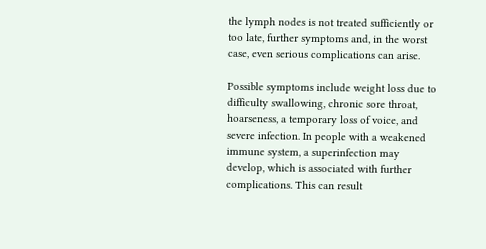the lymph nodes is not treated sufficiently or too late, further symptoms and, in the worst case, even serious complications can arise.

Possible symptoms include weight loss due to difficulty swallowing, chronic sore throat, hoarseness, a temporary loss of voice, and severe infection. In people with a weakened immune system, a superinfection may develop, which is associated with further complications. This can result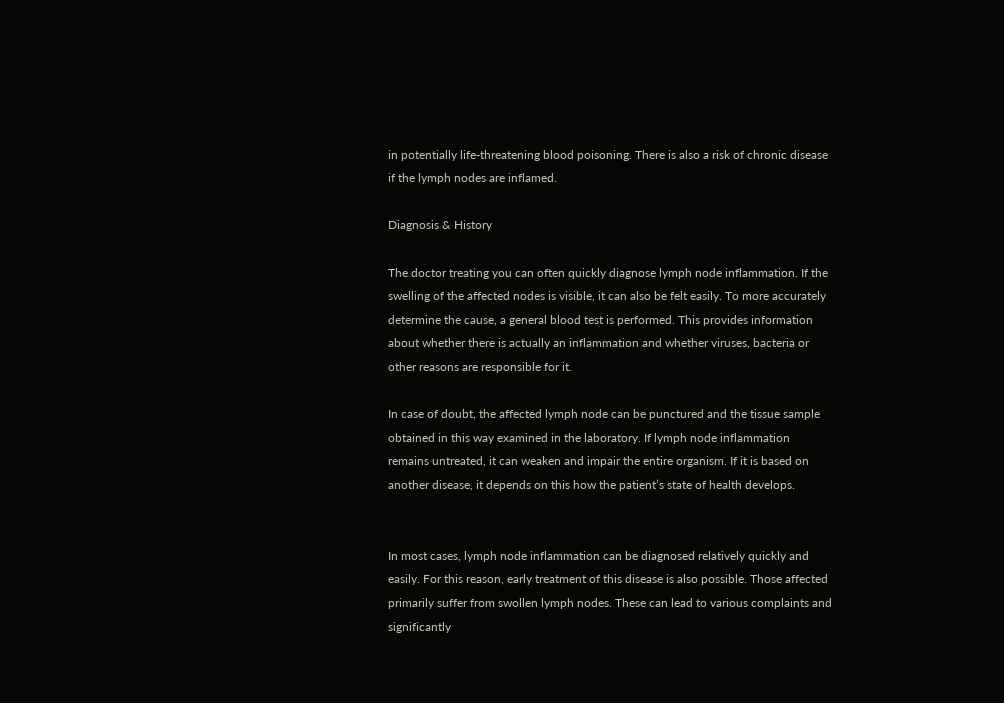in potentially life-threatening blood poisoning. There is also a risk of chronic disease if the lymph nodes are inflamed.

Diagnosis & History

The doctor treating you can often quickly diagnose lymph node inflammation. If the swelling of the affected nodes is visible, it can also be felt easily. To more accurately determine the cause, a general blood test is performed. This provides information about whether there is actually an inflammation and whether viruses, bacteria or other reasons are responsible for it.

In case of doubt, the affected lymph node can be punctured and the tissue sample obtained in this way examined in the laboratory. If lymph node inflammation remains untreated, it can weaken and impair the entire organism. If it is based on another disease, it depends on this how the patient’s state of health develops.


In most cases, lymph node inflammation can be diagnosed relatively quickly and easily. For this reason, early treatment of this disease is also possible. Those affected primarily suffer from swollen lymph nodes. These can lead to various complaints and significantly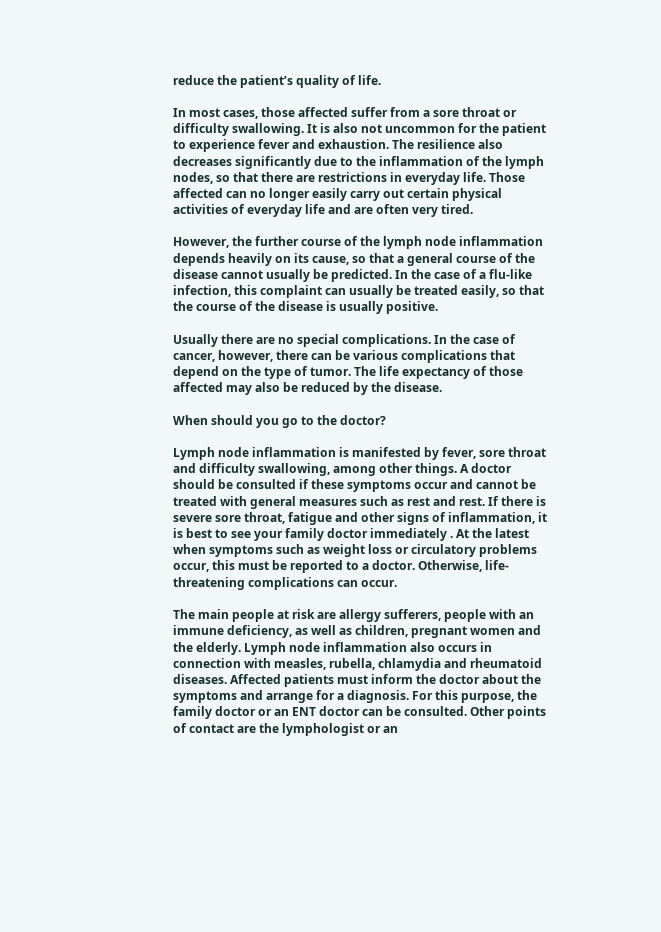reduce the patient’s quality of life.

In most cases, those affected suffer from a sore throat or difficulty swallowing. It is also not uncommon for the patient to experience fever and exhaustion. The resilience also decreases significantly due to the inflammation of the lymph nodes, so that there are restrictions in everyday life. Those affected can no longer easily carry out certain physical activities of everyday life and are often very tired.

However, the further course of the lymph node inflammation depends heavily on its cause, so that a general course of the disease cannot usually be predicted. In the case of a flu-like infection, this complaint can usually be treated easily, so that the course of the disease is usually positive.

Usually there are no special complications. In the case of cancer, however, there can be various complications that depend on the type of tumor. The life expectancy of those affected may also be reduced by the disease.

When should you go to the doctor?

Lymph node inflammation is manifested by fever, sore throat and difficulty swallowing, among other things. A doctor should be consulted if these symptoms occur and cannot be treated with general measures such as rest and rest. If there is severe sore throat, fatigue and other signs of inflammation, it is best to see your family doctor immediately . At the latest when symptoms such as weight loss or circulatory problems occur, this must be reported to a doctor. Otherwise, life-threatening complications can occur.

The main people at risk are allergy sufferers, people with an immune deficiency, as well as children, pregnant women and the elderly. Lymph node inflammation also occurs in connection with measles, rubella, chlamydia and rheumatoid diseases. Affected patients must inform the doctor about the symptoms and arrange for a diagnosis. For this purpose, the family doctor or an ENT doctor can be consulted. Other points of contact are the lymphologist or an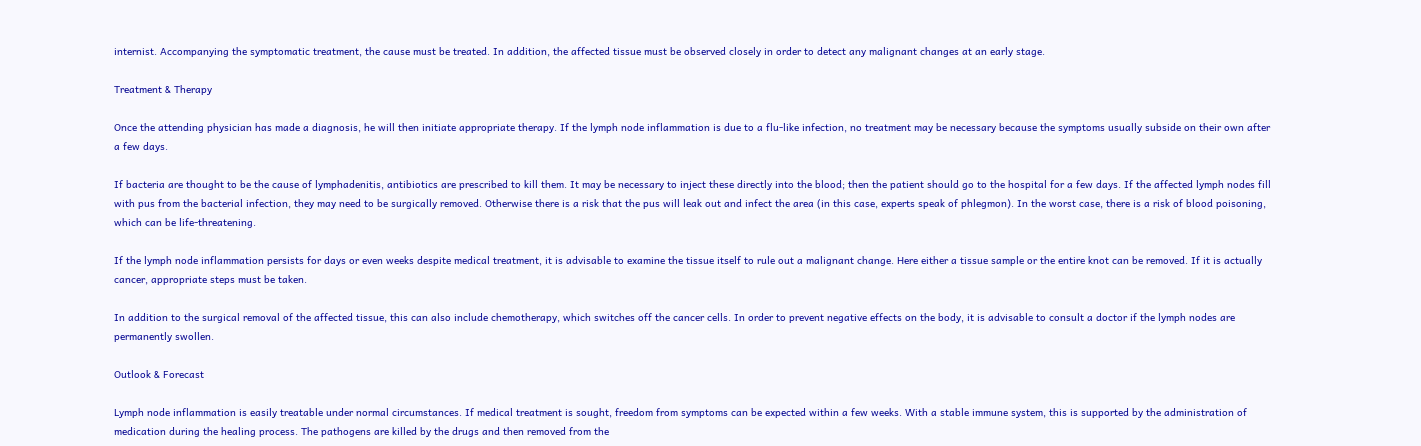internist. Accompanying the symptomatic treatment, the cause must be treated. In addition, the affected tissue must be observed closely in order to detect any malignant changes at an early stage.

Treatment & Therapy

Once the attending physician has made a diagnosis, he will then initiate appropriate therapy. If the lymph node inflammation is due to a flu-like infection, no treatment may be necessary because the symptoms usually subside on their own after a few days.

If bacteria are thought to be the cause of lymphadenitis, antibiotics are prescribed to kill them. It may be necessary to inject these directly into the blood; then the patient should go to the hospital for a few days. If the affected lymph nodes fill with pus from the bacterial infection, they may need to be surgically removed. Otherwise there is a risk that the pus will leak out and infect the area (in this case, experts speak of phlegmon). In the worst case, there is a risk of blood poisoning, which can be life-threatening.

If the lymph node inflammation persists for days or even weeks despite medical treatment, it is advisable to examine the tissue itself to rule out a malignant change. Here either a tissue sample or the entire knot can be removed. If it is actually cancer, appropriate steps must be taken.

In addition to the surgical removal of the affected tissue, this can also include chemotherapy, which switches off the cancer cells. In order to prevent negative effects on the body, it is advisable to consult a doctor if the lymph nodes are permanently swollen.

Outlook & Forecast

Lymph node inflammation is easily treatable under normal circumstances. If medical treatment is sought, freedom from symptoms can be expected within a few weeks. With a stable immune system, this is supported by the administration of medication during the healing process. The pathogens are killed by the drugs and then removed from the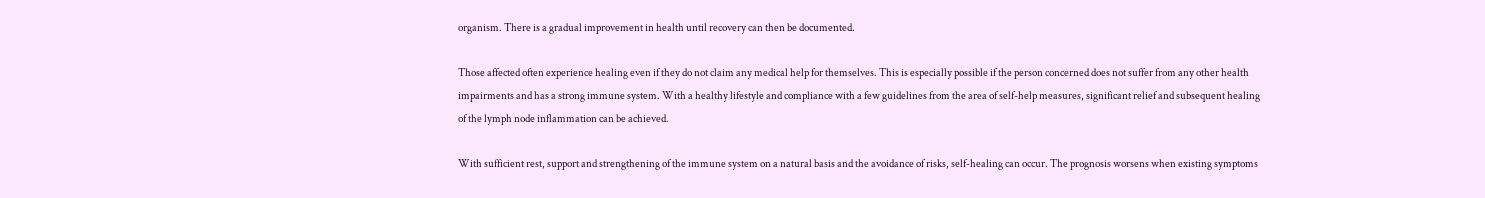organism. There is a gradual improvement in health until recovery can then be documented.

Those affected often experience healing even if they do not claim any medical help for themselves. This is especially possible if the person concerned does not suffer from any other health impairments and has a strong immune system. With a healthy lifestyle and compliance with a few guidelines from the area of self-help measures, significant relief and subsequent healing of the lymph node inflammation can be achieved.

With sufficient rest, support and strengthening of the immune system on a natural basis and the avoidance of risks, self-healing can occur. The prognosis worsens when existing symptoms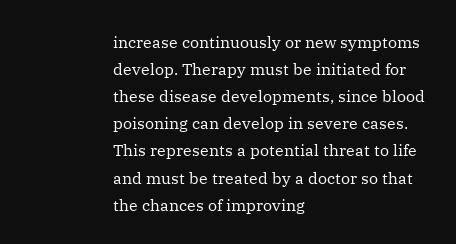increase continuously or new symptoms develop. Therapy must be initiated for these disease developments, since blood poisoning can develop in severe cases. This represents a potential threat to life and must be treated by a doctor so that the chances of improving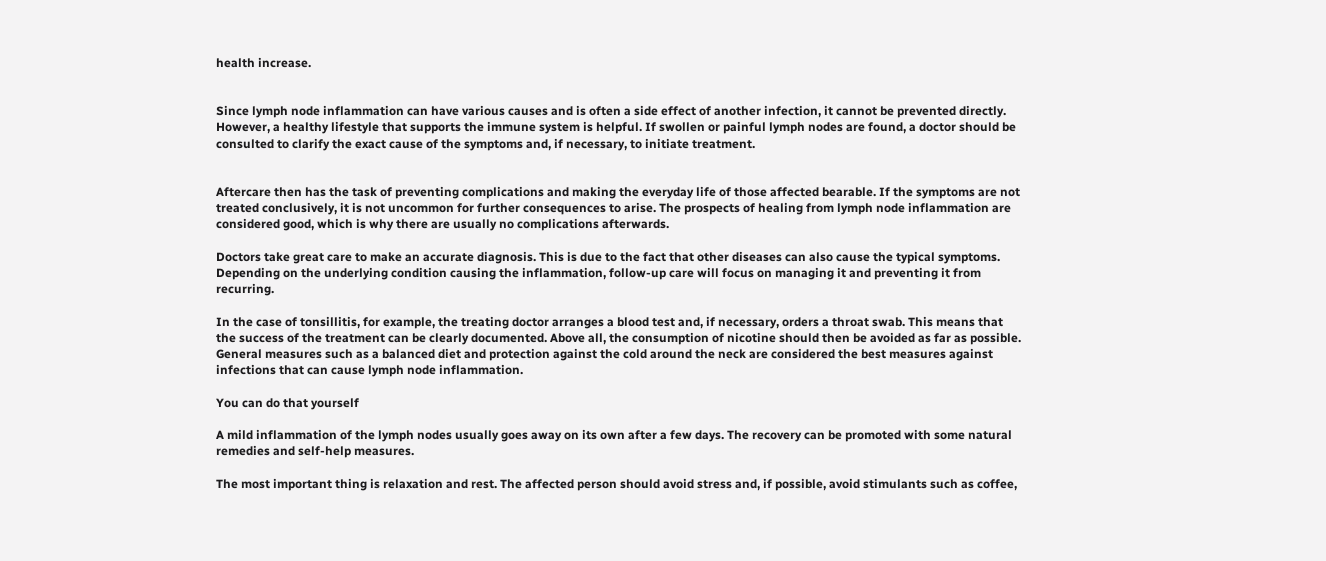health increase.


Since lymph node inflammation can have various causes and is often a side effect of another infection, it cannot be prevented directly. However, a healthy lifestyle that supports the immune system is helpful. If swollen or painful lymph nodes are found, a doctor should be consulted to clarify the exact cause of the symptoms and, if necessary, to initiate treatment.


Aftercare then has the task of preventing complications and making the everyday life of those affected bearable. If the symptoms are not treated conclusively, it is not uncommon for further consequences to arise. The prospects of healing from lymph node inflammation are considered good, which is why there are usually no complications afterwards.

Doctors take great care to make an accurate diagnosis. This is due to the fact that other diseases can also cause the typical symptoms. Depending on the underlying condition causing the inflammation, follow-up care will focus on managing it and preventing it from recurring.

In the case of tonsillitis, for example, the treating doctor arranges a blood test and, if necessary, orders a throat swab. This means that the success of the treatment can be clearly documented. Above all, the consumption of nicotine should then be avoided as far as possible. General measures such as a balanced diet and protection against the cold around the neck are considered the best measures against infections that can cause lymph node inflammation.

You can do that yourself

A mild inflammation of the lymph nodes usually goes away on its own after a few days. The recovery can be promoted with some natural remedies and self-help measures.

The most important thing is relaxation and rest. The affected person should avoid stress and, if possible, avoid stimulants such as coffee,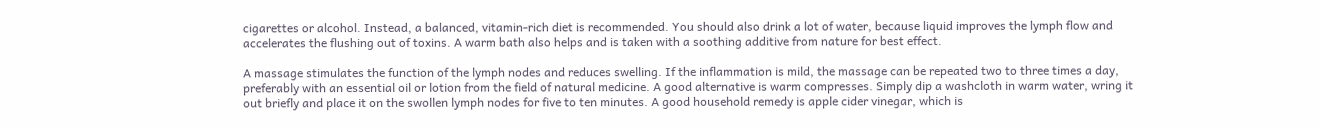cigarettes or alcohol. Instead, a balanced, vitamin-rich diet is recommended. You should also drink a lot of water, because liquid improves the lymph flow and accelerates the flushing out of toxins. A warm bath also helps and is taken with a soothing additive from nature for best effect.

A massage stimulates the function of the lymph nodes and reduces swelling. If the inflammation is mild, the massage can be repeated two to three times a day, preferably with an essential oil or lotion from the field of natural medicine. A good alternative is warm compresses. Simply dip a washcloth in warm water, wring it out briefly and place it on the swollen lymph nodes for five to ten minutes. A good household remedy is apple cider vinegar, which is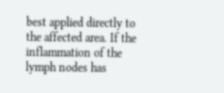best applied directly to the affected area. If the inflammation of the lymph nodes has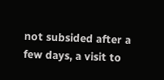not subsided after a few days, a visit to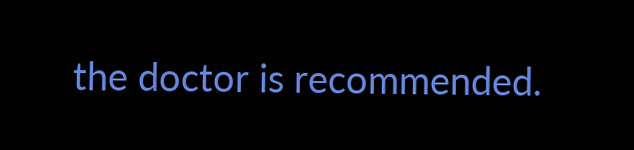the doctor is recommended.